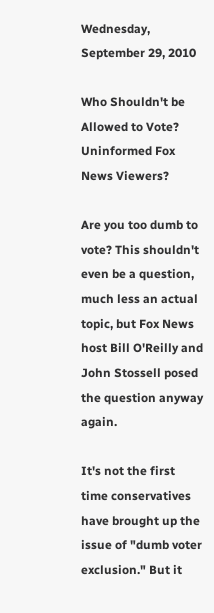Wednesday, September 29, 2010

Who Shouldn't be Allowed to Vote? Uninformed Fox News Viewers?

Are you too dumb to vote? This shouldn't even be a question, much less an actual topic, but Fox News host Bill O'Reilly and John Stossell posed the question anyway again.

It's not the first time conservatives have brought up the issue of "dumb voter exclusion." But it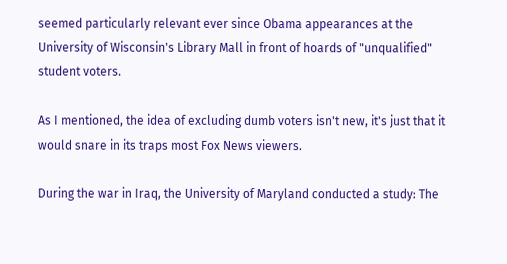seemed particularly relevant ever since Obama appearances at the University of Wisconsin's Library Mall in front of hoards of "unqualified" student voters.

As I mentioned, the idea of excluding dumb voters isn't new, it's just that it would snare in its traps most Fox News viewers.

During the war in Iraq, the University of Maryland conducted a study: The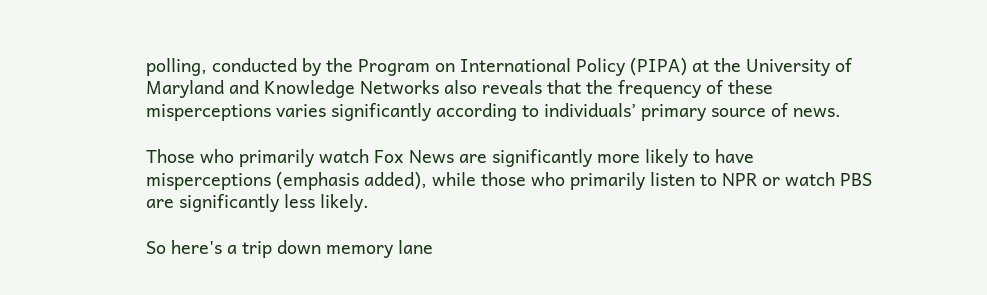polling, conducted by the Program on International Policy (PIPA) at the University of Maryland and Knowledge Networks also reveals that the frequency of these misperceptions varies significantly according to individuals’ primary source of news.

Those who primarily watch Fox News are significantly more likely to have misperceptions (emphasis added), while those who primarily listen to NPR or watch PBS are significantly less likely.

So here's a trip down memory lane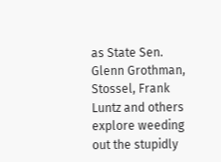as State Sen. Glenn Grothman, Stossel, Frank Luntz and others explore weeding out the stupidly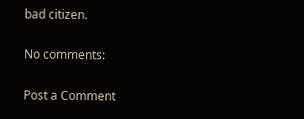bad citizen.

No comments:

Post a Comment